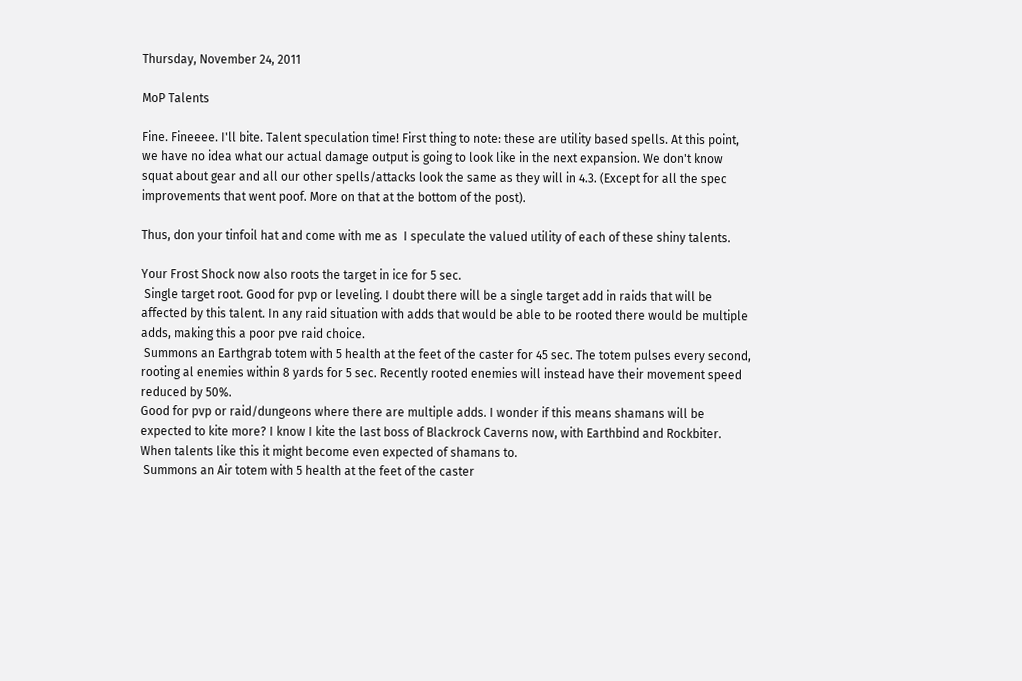Thursday, November 24, 2011

MoP Talents

Fine. Fineeee. I'll bite. Talent speculation time! First thing to note: these are utility based spells. At this point, we have no idea what our actual damage output is going to look like in the next expansion. We don't know squat about gear and all our other spells/attacks look the same as they will in 4.3. (Except for all the spec improvements that went poof. More on that at the bottom of the post).

Thus, don your tinfoil hat and come with me as  I speculate the valued utility of each of these shiny talents.

Your Frost Shock now also roots the target in ice for 5 sec.
 Single target root. Good for pvp or leveling. I doubt there will be a single target add in raids that will be affected by this talent. In any raid situation with adds that would be able to be rooted there would be multiple adds, making this a poor pve raid choice.
 Summons an Earthgrab totem with 5 health at the feet of the caster for 45 sec. The totem pulses every second, rooting al enemies within 8 yards for 5 sec. Recently rooted enemies will instead have their movement speed reduced by 50%.
Good for pvp or raid/dungeons where there are multiple adds. I wonder if this means shamans will be expected to kite more? I know I kite the last boss of Blackrock Caverns now, with Earthbind and Rockbiter. When talents like this it might become even expected of shamans to.
 Summons an Air totem with 5 health at the feet of the caster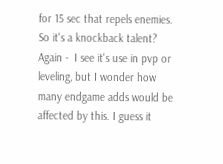for 15 sec that repels enemies.
So it's a knockback talent? Again -  I see it's use in pvp or leveling, but I wonder how many endgame adds would be affected by this. I guess it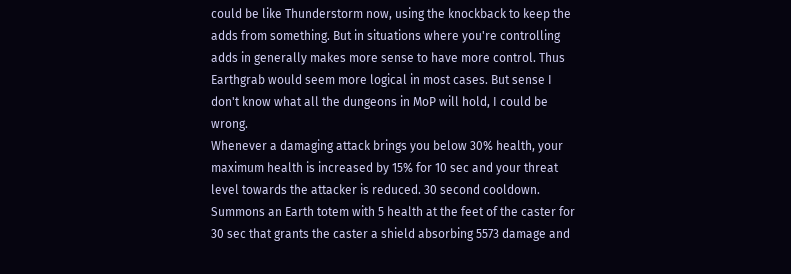could be like Thunderstorm now, using the knockback to keep the adds from something. But in situations where you're controlling adds in generally makes more sense to have more control. Thus Earthgrab would seem more logical in most cases. But sense I don't know what all the dungeons in MoP will hold, I could be wrong.
Whenever a damaging attack brings you below 30% health, your maximum health is increased by 15% for 10 sec and your threat level towards the attacker is reduced. 30 second cooldown.
Summons an Earth totem with 5 health at the feet of the caster for 30 sec that grants the caster a shield absorbing 5573 damage and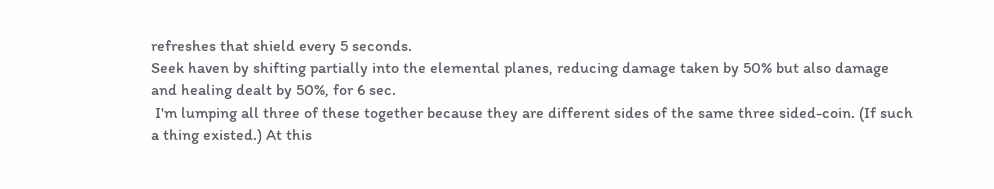refreshes that shield every 5 seconds.
Seek haven by shifting partially into the elemental planes, reducing damage taken by 50% but also damage and healing dealt by 50%, for 6 sec.
 I'm lumping all three of these together because they are different sides of the same three sided-coin. (If such a thing existed.) At this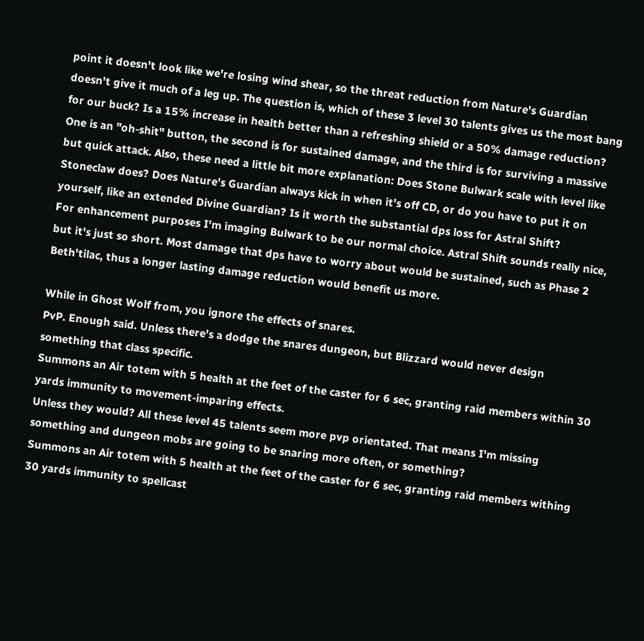point it doesn't look like we're losing wind shear, so the threat reduction from Nature's Guardian doesn't give it much of a leg up. The question is, which of these 3 level 30 talents gives us the most bang for our buck? Is a 15% increase in health better than a refreshing shield or a 50% damage reduction? One is an "oh-shit" button, the second is for sustained damage, and the third is for surviving a massive but quick attack. Also, these need a little bit more explanation: Does Stone Bulwark scale with level like Stoneclaw does? Does Nature's Guardian always kick in when it's off CD, or do you have to put it on yourself, like an extended Divine Guardian? Is it worth the substantial dps loss for Astral Shift?
For enhancement purposes I'm imaging Bulwark to be our normal choice. Astral Shift sounds really nice, but it's just so short. Most damage that dps have to worry about would be sustained, such as Phase 2 Beth'tilac, thus a longer lasting damage reduction would benefit us more.

While in Ghost Wolf from, you ignore the effects of snares.
PvP. Enough said. Unless there's a dodge the snares dungeon, but Blizzard would never design something that class specific.
Summons an Air totem with 5 health at the feet of the caster for 6 sec, granting raid members within 30 yards immunity to movement-imparing effects.
Unless they would? All these level 45 talents seem more pvp orientated. That means I'm missing something and dungeon mobs are going to be snaring more often, or something?
Summons an Air totem with 5 health at the feet of the caster for 6 sec, granting raid members withing 30 yards immunity to spellcast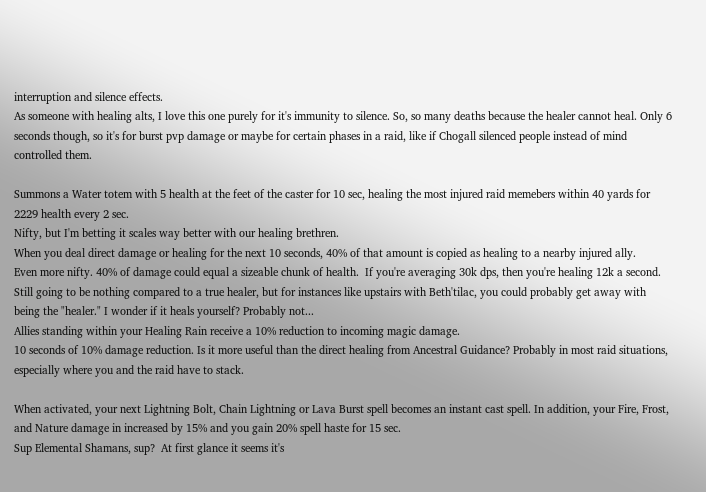interruption and silence effects.
As someone with healing alts, I love this one purely for it's immunity to silence. So, so many deaths because the healer cannot heal. Only 6 seconds though, so it's for burst pvp damage or maybe for certain phases in a raid, like if Chogall silenced people instead of mind controlled them.

Summons a Water totem with 5 health at the feet of the caster for 10 sec, healing the most injured raid memebers within 40 yards for 2229 health every 2 sec.
Nifty, but I'm betting it scales way better with our healing brethren.
When you deal direct damage or healing for the next 10 seconds, 40% of that amount is copied as healing to a nearby injured ally.
Even more nifty. 40% of damage could equal a sizeable chunk of health.  If you're averaging 30k dps, then you're healing 12k a second. Still going to be nothing compared to a true healer, but for instances like upstairs with Beth'tilac, you could probably get away with being the "healer." I wonder if it heals yourself? Probably not...
Allies standing within your Healing Rain receive a 10% reduction to incoming magic damage.
10 seconds of 10% damage reduction. Is it more useful than the direct healing from Ancestral Guidance? Probably in most raid situations, especially where you and the raid have to stack.

When activated, your next Lightning Bolt, Chain Lightning or Lava Burst spell becomes an instant cast spell. In addition, your Fire, Frost, and Nature damage in increased by 15% and you gain 20% spell haste for 15 sec.
Sup Elemental Shamans, sup?  At first glance it seems it's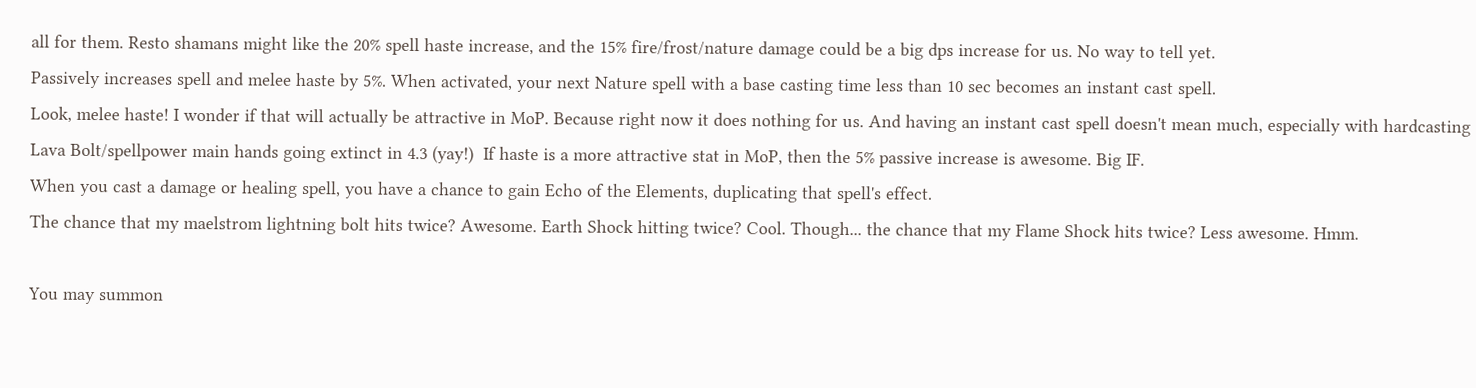all for them. Resto shamans might like the 20% spell haste increase, and the 15% fire/frost/nature damage could be a big dps increase for us. No way to tell yet.
Passively increases spell and melee haste by 5%. When activated, your next Nature spell with a base casting time less than 10 sec becomes an instant cast spell.
Look, melee haste! I wonder if that will actually be attractive in MoP. Because right now it does nothing for us. And having an instant cast spell doesn't mean much, especially with hardcasting Lava Bolt/spellpower main hands going extinct in 4.3 (yay!)  If haste is a more attractive stat in MoP, then the 5% passive increase is awesome. Big IF.
When you cast a damage or healing spell, you have a chance to gain Echo of the Elements, duplicating that spell's effect.
The chance that my maelstrom lightning bolt hits twice? Awesome. Earth Shock hitting twice? Cool. Though... the chance that my Flame Shock hits twice? Less awesome. Hmm.

You may summon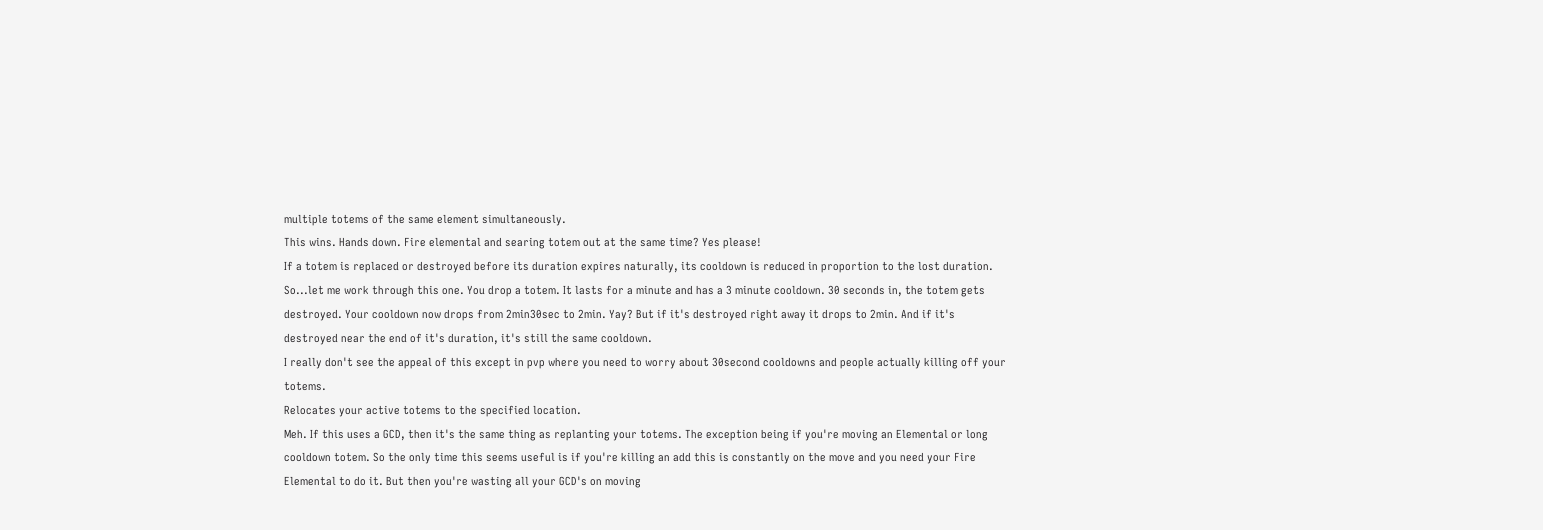multiple totems of the same element simultaneously.
This wins. Hands down. Fire elemental and searing totem out at the same time? Yes please!
If a totem is replaced or destroyed before its duration expires naturally, its cooldown is reduced in proportion to the lost duration.
So...let me work through this one. You drop a totem. It lasts for a minute and has a 3 minute cooldown. 30 seconds in, the totem gets destroyed. Your cooldown now drops from 2min30sec to 2min. Yay? But if it's destroyed right away it drops to 2min. And if it's destroyed near the end of it's duration, it's still the same cooldown.
I really don't see the appeal of this except in pvp where you need to worry about 30second cooldowns and people actually killing off your totems.
Relocates your active totems to the specified location.
Meh. If this uses a GCD, then it's the same thing as replanting your totems. The exception being if you're moving an Elemental or long cooldown totem. So the only time this seems useful is if you're killing an add this is constantly on the move and you need your Fire Elemental to do it. But then you're wasting all your GCD's on moving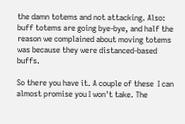the damn totems and not attacking. Also: buff totems are going bye-bye, and half the reason we complained about moving totems was because they were distanced-based buffs.

So there you have it. A couple of these  I can almost promise you I won't take. The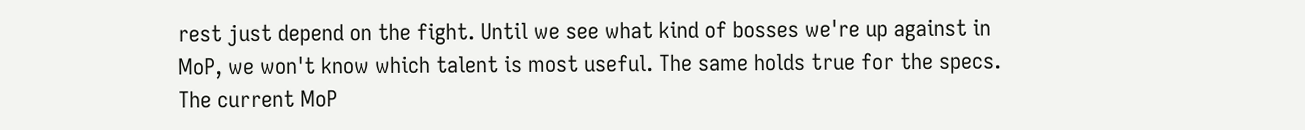rest just depend on the fight. Until we see what kind of bosses we're up against in MoP, we won't know which talent is most useful. The same holds true for the specs. The current MoP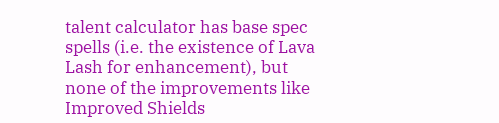talent calculator has base spec spells (i.e. the existence of Lava Lash for enhancement), but none of the improvements like Improved Shields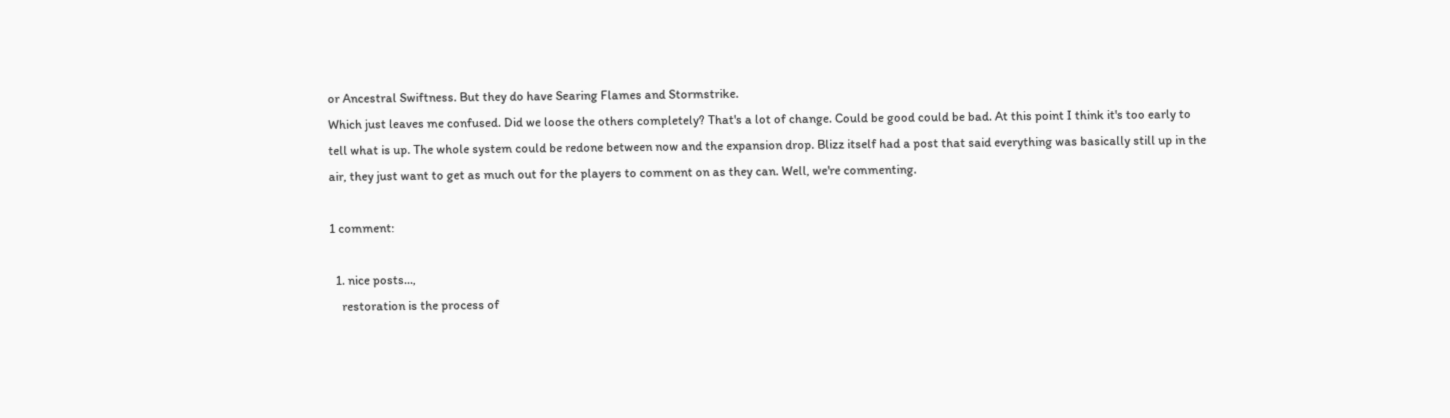or Ancestral Swiftness. But they do have Searing Flames and Stormstrike.
Which just leaves me confused. Did we loose the others completely? That's a lot of change. Could be good could be bad. At this point I think it's too early to tell what is up. The whole system could be redone between now and the expansion drop. Blizz itself had a post that said everything was basically still up in the air, they just want to get as much out for the players to comment on as they can. Well, we're commenting.

1 comment:

  1. nice posts...,
    restoration is the process of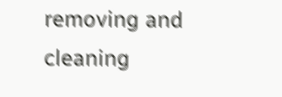removing and cleaning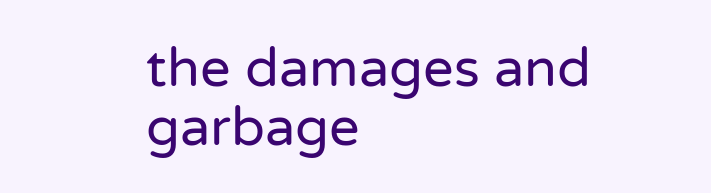the damages and garbage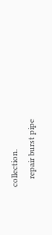collection.
    repair burst pipe